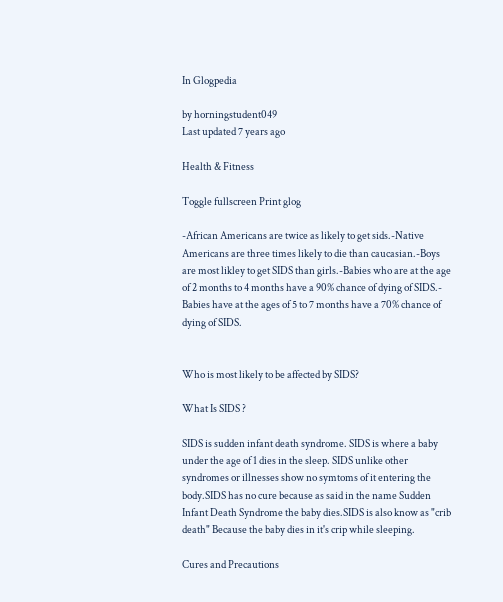In Glogpedia

by horningstudent049
Last updated 7 years ago

Health & Fitness

Toggle fullscreen Print glog

-African Americans are twice as likely to get sids.-Native Americans are three times likely to die than caucasian.-Boys are most likley to get SIDS than girls.-Babies who are at the age of 2 months to 4 months have a 90% chance of dying of SIDS.- Babies have at the ages of 5 to 7 months have a 70% chance of dying of SIDS.


Who is most likely to be affected by SIDS?

What Is SIDS ?

SIDS is sudden infant death syndrome. SIDS is where a baby under the age of 1 dies in the sleep. SIDS unlike other syndromes or illnesses show no symtoms of it entering the body.SIDS has no cure because as said in the name Sudden Infant Death Syndrome the baby dies.SIDS is also know as "crib death" Because the baby dies in it's crip while sleeping.

Cures and Precautions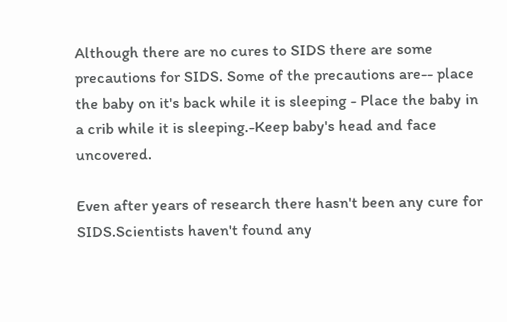Although there are no cures to SIDS there are some precautions for SIDS. Some of the precautions are-- place the baby on it's back while it is sleeping - Place the baby in a crib while it is sleeping.-Keep baby's head and face uncovered.

Even after years of research there hasn't been any cure for SIDS.Scientists haven't found any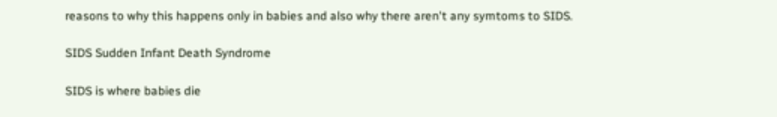reasons to why this happens only in babies and also why there aren't any symtoms to SIDS.

SIDS Sudden Infant Death Syndrome

SIDS is where babies die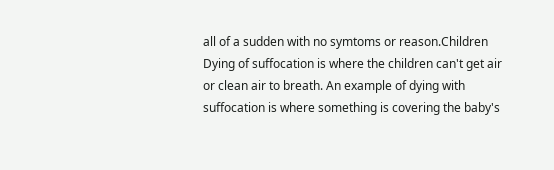all of a sudden with no symtoms or reason.Children Dying of suffocation is where the children can't get air or clean air to breath. An example of dying with suffocation is where something is covering the baby's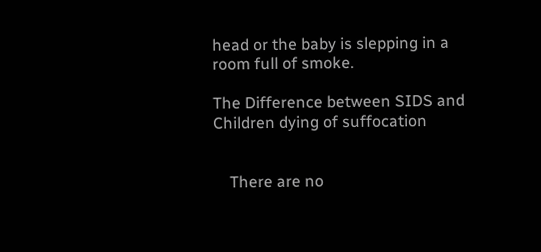head or the baby is slepping in a room full of smoke.

The Difference between SIDS and Children dying of suffocation


    There are no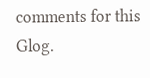comments for this Glog.